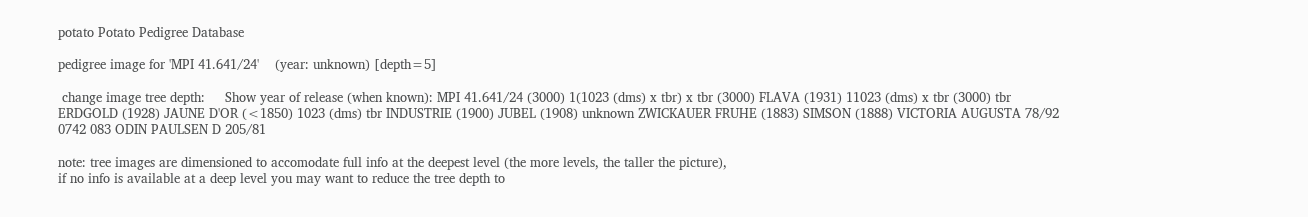potato Potato Pedigree Database

pedigree image for 'MPI 41.641/24'    (year: unknown) [depth=5]

 change image tree depth:     Show year of release (when known): MPI 41.641/24 (3000) 1(1023 (dms) x tbr) x tbr (3000) FLAVA (1931) 11023 (dms) x tbr (3000) tbr ERDGOLD (1928) JAUNE D'OR (<1850) 1023 (dms) tbr INDUSTRIE (1900) JUBEL (1908) unknown ZWICKAUER FRUHE (1883) SIMSON (1888) VICTORIA AUGUSTA 78/92 0742 083 ODIN PAULSEN D 205/81

note: tree images are dimensioned to accomodate full info at the deepest level (the more levels, the taller the picture),
if no info is available at a deep level you may want to reduce the tree depth to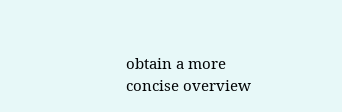obtain a more concise overview